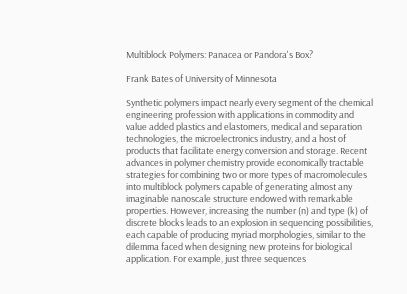Multiblock Polymers: Panacea or Pandora's Box?

Frank Bates of University of Minnesota

Synthetic polymers impact nearly every segment of the chemical engineering profession with applications in commodity and value added plastics and elastomers, medical and separation technologies, the microelectronics industry, and a host of products that facilitate energy conversion and storage. Recent advances in polymer chemistry provide economically tractable strategies for combining two or more types of macromolecules into multiblock polymers capable of generating almost any imaginable nanoscale structure endowed with remarkable properties. However, increasing the number (n) and type (k) of discrete blocks leads to an explosion in sequencing possibilities, each capable of producing myriad morphologies, similar to the dilemma faced when designing new proteins for biological application. For example, just three sequences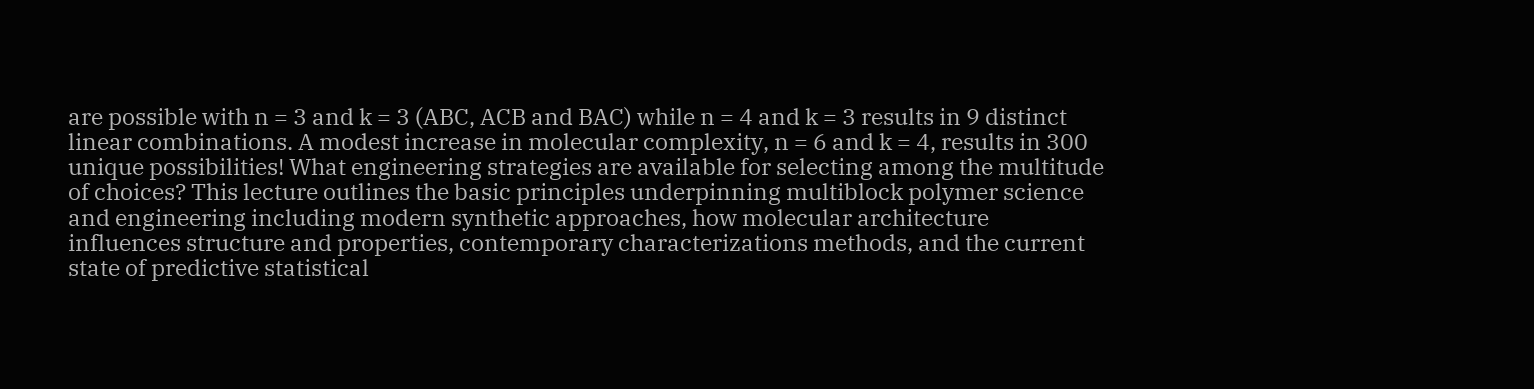are possible with n = 3 and k = 3 (ABC, ACB and BAC) while n = 4 and k = 3 results in 9 distinct linear combinations. A modest increase in molecular complexity, n = 6 and k = 4, results in 300 unique possibilities! What engineering strategies are available for selecting among the multitude of choices? This lecture outlines the basic principles underpinning multiblock polymer science and engineering including modern synthetic approaches, how molecular architecture influences structure and properties, contemporary characterizations methods, and the current state of predictive statistical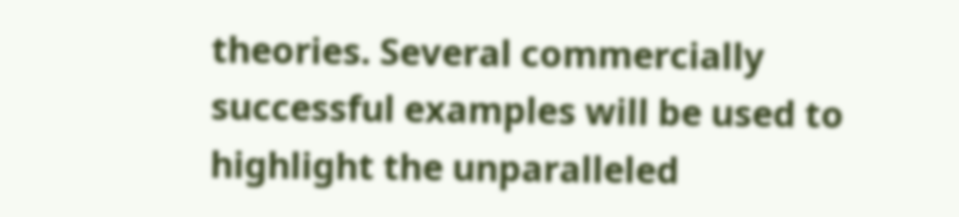theories. Several commercially successful examples will be used to highlight the unparalleled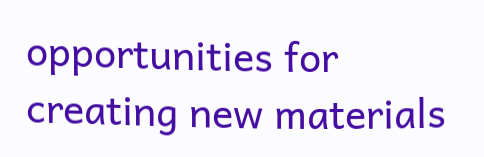opportunities for creating new materials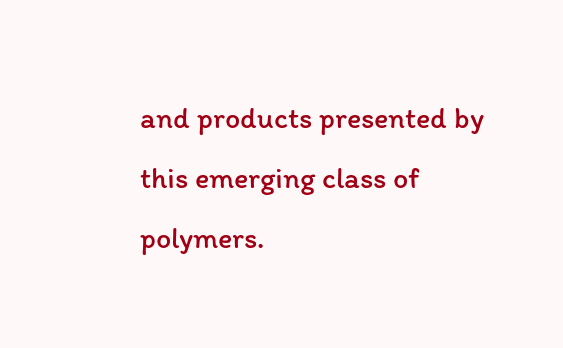and products presented by this emerging class of polymers.